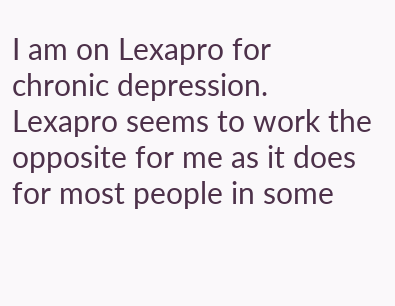I am on Lexapro for chronic depression. Lexapro seems to work the opposite for me as it does for most people in some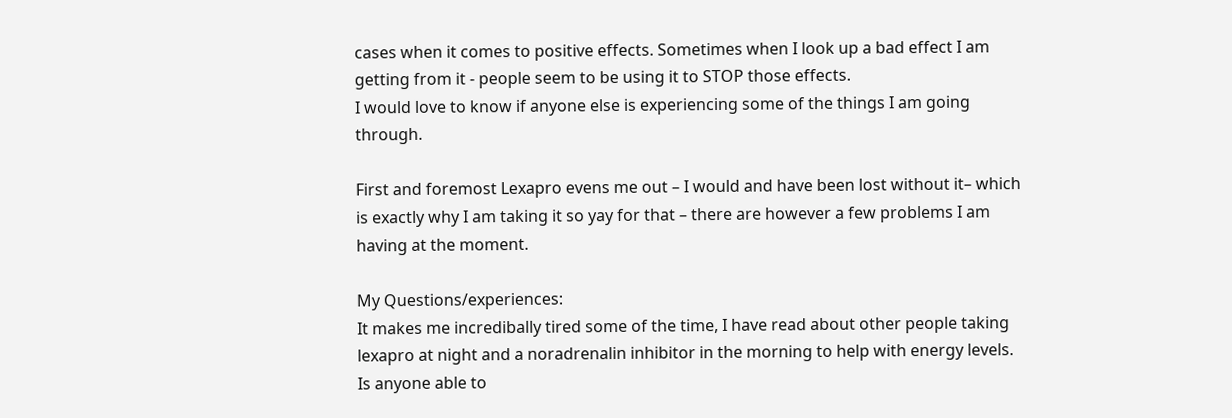cases when it comes to positive effects. Sometimes when I look up a bad effect I am getting from it - people seem to be using it to STOP those effects.
I would love to know if anyone else is experiencing some of the things I am going through.

First and foremost Lexapro evens me out – I would and have been lost without it– which is exactly why I am taking it so yay for that – there are however a few problems I am having at the moment.

My Questions/experiences:
It makes me incredibally tired some of the time, I have read about other people taking lexapro at night and a noradrenalin inhibitor in the morning to help with energy levels. Is anyone able to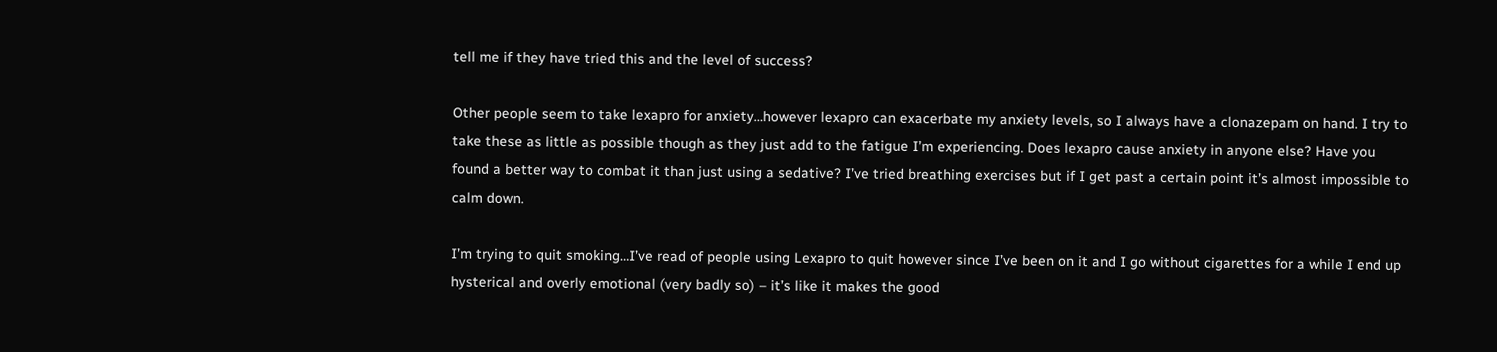tell me if they have tried this and the level of success?

Other people seem to take lexapro for anxiety…however lexapro can exacerbate my anxiety levels, so I always have a clonazepam on hand. I try to take these as little as possible though as they just add to the fatigue I’m experiencing. Does lexapro cause anxiety in anyone else? Have you found a better way to combat it than just using a sedative? I’ve tried breathing exercises but if I get past a certain point it’s almost impossible to calm down.

I’m trying to quit smoking…I’ve read of people using Lexapro to quit however since I’ve been on it and I go without cigarettes for a while I end up hysterical and overly emotional (very badly so) – it’s like it makes the good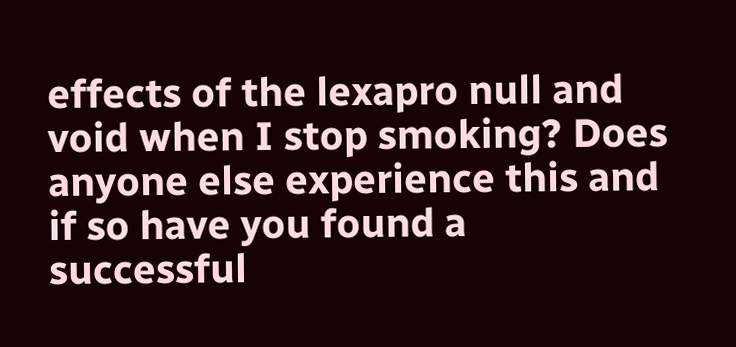effects of the lexapro null and void when I stop smoking? Does anyone else experience this and if so have you found a successful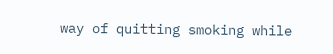way of quitting smoking while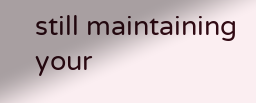still maintaining your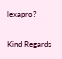lexapro?

Kind Regards